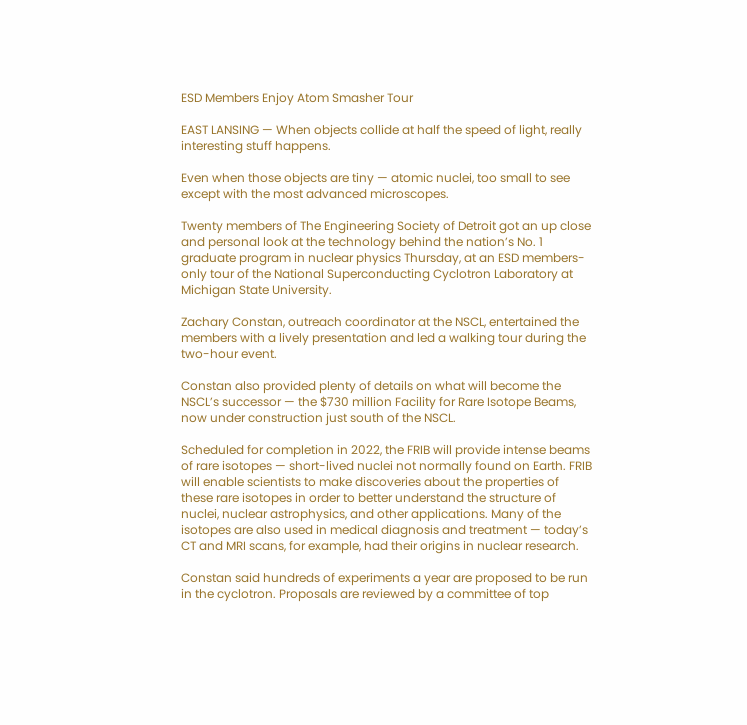ESD Members Enjoy Atom Smasher Tour

EAST LANSING — When objects collide at half the speed of light, really interesting stuff happens.

Even when those objects are tiny — atomic nuclei, too small to see except with the most advanced microscopes.

Twenty members of The Engineering Society of Detroit got an up close and personal look at the technology behind the nation’s No. 1 graduate program in nuclear physics Thursday, at an ESD members-only tour of the National Superconducting Cyclotron Laboratory at Michigan State University.

Zachary Constan, outreach coordinator at the NSCL, entertained the members with a lively presentation and led a walking tour during the two-hour event.

Constan also provided plenty of details on what will become the NSCL’s successor — the $730 million Facility for Rare Isotope Beams, now under construction just south of the NSCL.

Scheduled for completion in 2022, the FRIB will provide intense beams of rare isotopes — short-lived nuclei not normally found on Earth. FRIB will enable scientists to make discoveries about the properties of these rare isotopes in order to better understand the structure of nuclei, nuclear astrophysics, and other applications. Many of the isotopes are also used in medical diagnosis and treatment — today’s CT and MRI scans, for example, had their origins in nuclear research.

Constan said hundreds of experiments a year are proposed to be run in the cyclotron. Proposals are reviewed by a committee of top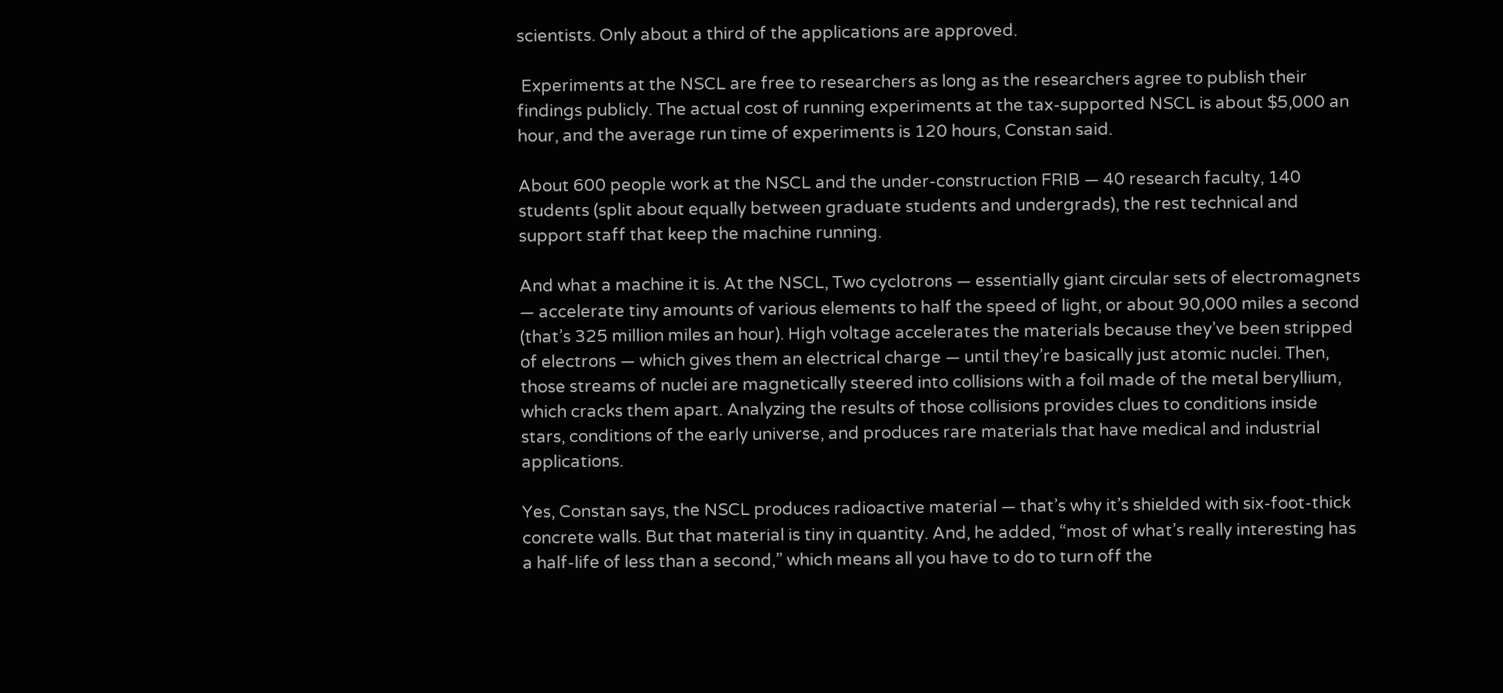scientists. Only about a third of the applications are approved.

 Experiments at the NSCL are free to researchers as long as the researchers agree to publish their findings publicly. The actual cost of running experiments at the tax-supported NSCL is about $5,000 an hour, and the average run time of experiments is 120 hours, Constan said.

About 600 people work at the NSCL and the under-construction FRIB — 40 research faculty, 140 students (split about equally between graduate students and undergrads), the rest technical and support staff that keep the machine running.

And what a machine it is. At the NSCL, Two cyclotrons — essentially giant circular sets of electromagnets — accelerate tiny amounts of various elements to half the speed of light, or about 90,000 miles a second (that’s 325 million miles an hour). High voltage accelerates the materials because they’ve been stripped of electrons — which gives them an electrical charge — until they’re basically just atomic nuclei. Then, those streams of nuclei are magnetically steered into collisions with a foil made of the metal beryllium, which cracks them apart. Analyzing the results of those collisions provides clues to conditions inside stars, conditions of the early universe, and produces rare materials that have medical and industrial applications.

Yes, Constan says, the NSCL produces radioactive material — that’s why it’s shielded with six-foot-thick concrete walls. But that material is tiny in quantity. And, he added, “most of what’s really interesting has a half-life of less than a second,” which means all you have to do to turn off the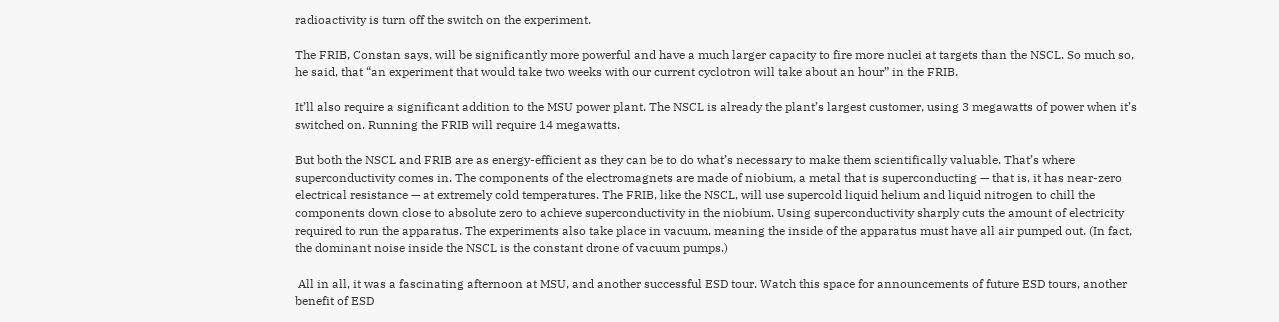radioactivity is turn off the switch on the experiment.

The FRIB, Constan says, will be significantly more powerful and have a much larger capacity to fire more nuclei at targets than the NSCL. So much so, he said, that “an experiment that would take two weeks with our current cyclotron will take about an hour” in the FRIB.

It’ll also require a significant addition to the MSU power plant. The NSCL is already the plant’s largest customer, using 3 megawatts of power when it’s switched on. Running the FRIB will require 14 megawatts.

But both the NSCL and FRIB are as energy-efficient as they can be to do what’s necessary to make them scientifically valuable. That’s where superconductivity comes in. The components of the electromagnets are made of niobium, a metal that is superconducting — that is, it has near-zero electrical resistance — at extremely cold temperatures. The FRIB, like the NSCL, will use supercold liquid helium and liquid nitrogen to chill the components down close to absolute zero to achieve superconductivity in the niobium. Using superconductivity sharply cuts the amount of electricity required to run the apparatus. The experiments also take place in vacuum, meaning the inside of the apparatus must have all air pumped out. (In fact, the dominant noise inside the NSCL is the constant drone of vacuum pumps.)

 All in all, it was a fascinating afternoon at MSU, and another successful ESD tour. Watch this space for announcements of future ESD tours, another benefit of ESD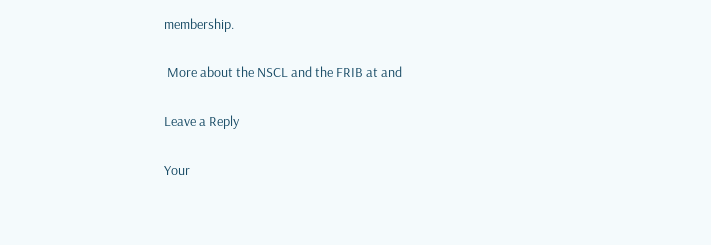membership.

 More about the NSCL and the FRIB at and

Leave a Reply

Your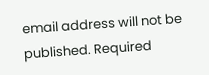email address will not be published. Required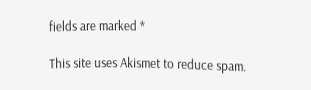fields are marked *

This site uses Akismet to reduce spam.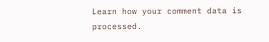Learn how your comment data is processed.